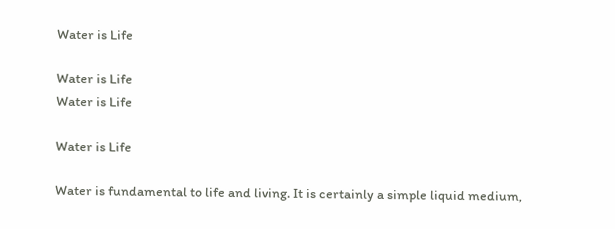Water is Life

Water is Life
Water is Life

Water is Life

Water is fundamental to life and living. It is certainly a simple liquid medium,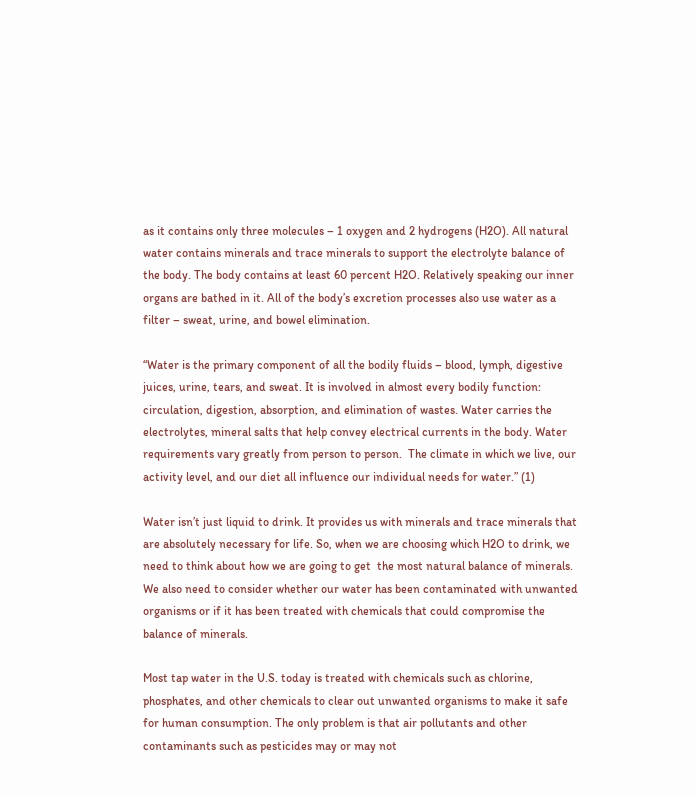as it contains only three molecules – 1 oxygen and 2 hydrogens (H2O). All natural water contains minerals and trace minerals to support the electrolyte balance of the body. The body contains at least 60 percent H2O. Relatively speaking our inner organs are bathed in it. All of the body’s excretion processes also use water as a filter – sweat, urine, and bowel elimination.

“Water is the primary component of all the bodily fluids – blood, lymph, digestive juices, urine, tears, and sweat. It is involved in almost every bodily function: circulation, digestion, absorption, and elimination of wastes. Water carries the electrolytes, mineral salts that help convey electrical currents in the body. Water requirements vary greatly from person to person.  The climate in which we live, our activity level, and our diet all influence our individual needs for water.” (1)

Water isn’t just liquid to drink. It provides us with minerals and trace minerals that are absolutely necessary for life. So, when we are choosing which H2O to drink, we need to think about how we are going to get  the most natural balance of minerals. We also need to consider whether our water has been contaminated with unwanted organisms or if it has been treated with chemicals that could compromise the balance of minerals.

Most tap water in the U.S. today is treated with chemicals such as chlorine, phosphates, and other chemicals to clear out unwanted organisms to make it safe for human consumption. The only problem is that air pollutants and other contaminants such as pesticides may or may not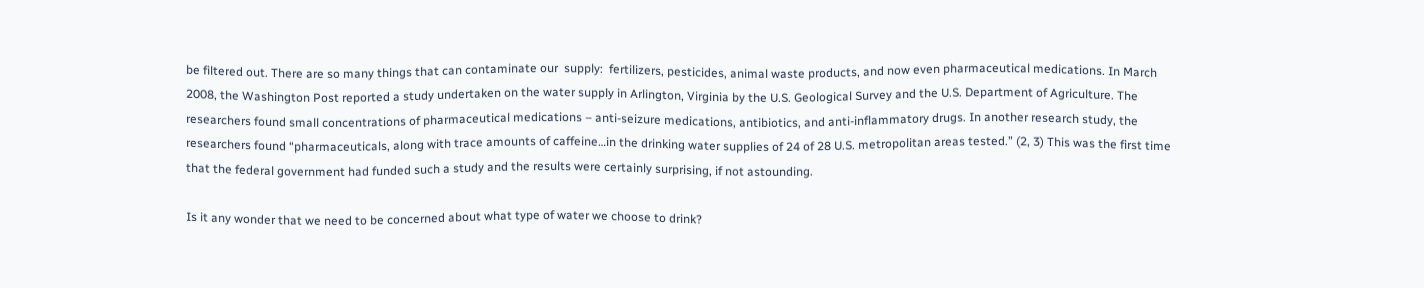be filtered out. There are so many things that can contaminate our  supply:  fertilizers, pesticides, animal waste products, and now even pharmaceutical medications. In March 2008, the Washington Post reported a study undertaken on the water supply in Arlington, Virginia by the U.S. Geological Survey and the U.S. Department of Agriculture. The researchers found small concentrations of pharmaceutical medications – anti-seizure medications, antibiotics, and anti-inflammatory drugs. In another research study, the researchers found “pharmaceuticals, along with trace amounts of caffeine…in the drinking water supplies of 24 of 28 U.S. metropolitan areas tested.” (2, 3) This was the first time that the federal government had funded such a study and the results were certainly surprising, if not astounding.

Is it any wonder that we need to be concerned about what type of water we choose to drink?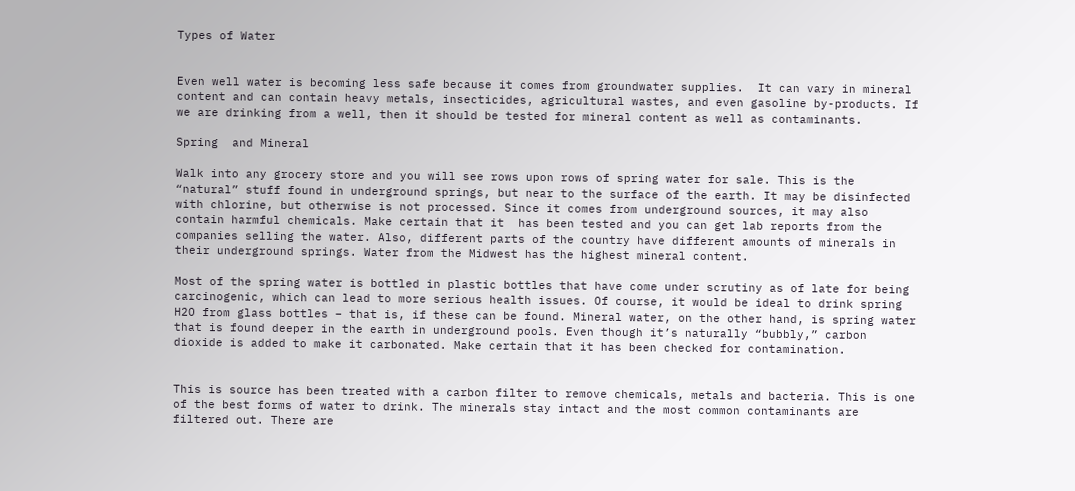Types of Water


Even well water is becoming less safe because it comes from groundwater supplies.  It can vary in mineral content and can contain heavy metals, insecticides, agricultural wastes, and even gasoline by-products. If we are drinking from a well, then it should be tested for mineral content as well as contaminants.

Spring  and Mineral

Walk into any grocery store and you will see rows upon rows of spring water for sale. This is the “natural” stuff found in underground springs, but near to the surface of the earth. It may be disinfected with chlorine, but otherwise is not processed. Since it comes from underground sources, it may also contain harmful chemicals. Make certain that it  has been tested and you can get lab reports from the companies selling the water. Also, different parts of the country have different amounts of minerals in their underground springs. Water from the Midwest has the highest mineral content.

Most of the spring water is bottled in plastic bottles that have come under scrutiny as of late for being carcinogenic, which can lead to more serious health issues. Of course, it would be ideal to drink spring H2O from glass bottles – that is, if these can be found. Mineral water, on the other hand, is spring water that is found deeper in the earth in underground pools. Even though it’s naturally “bubbly,” carbon dioxide is added to make it carbonated. Make certain that it has been checked for contamination.


This is source has been treated with a carbon filter to remove chemicals, metals and bacteria. This is one of the best forms of water to drink. The minerals stay intact and the most common contaminants are filtered out. There are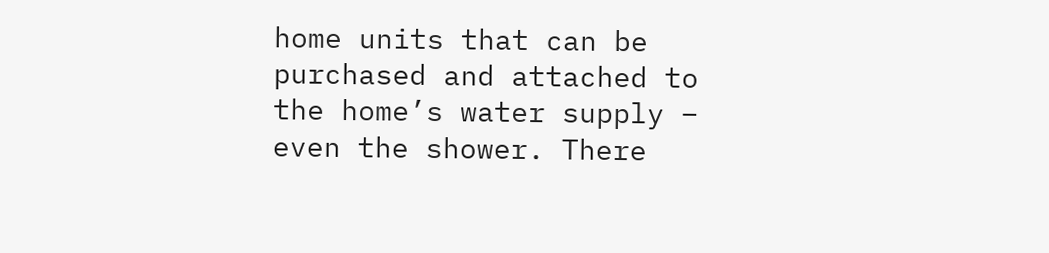home units that can be purchased and attached to the home’s water supply – even the shower. There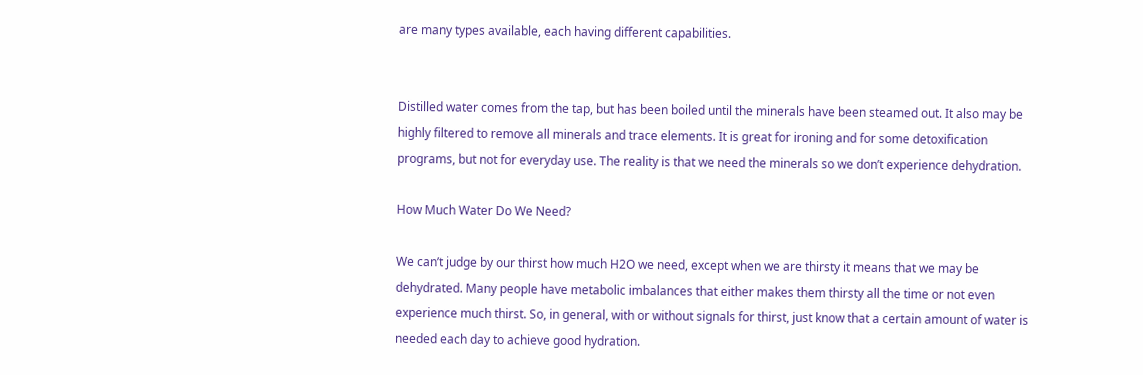are many types available, each having different capabilities.


Distilled water comes from the tap, but has been boiled until the minerals have been steamed out. It also may be highly filtered to remove all minerals and trace elements. It is great for ironing and for some detoxification programs, but not for everyday use. The reality is that we need the minerals so we don’t experience dehydration.

How Much Water Do We Need?

We can’t judge by our thirst how much H2O we need, except when we are thirsty it means that we may be dehydrated. Many people have metabolic imbalances that either makes them thirsty all the time or not even experience much thirst. So, in general, with or without signals for thirst, just know that a certain amount of water is needed each day to achieve good hydration.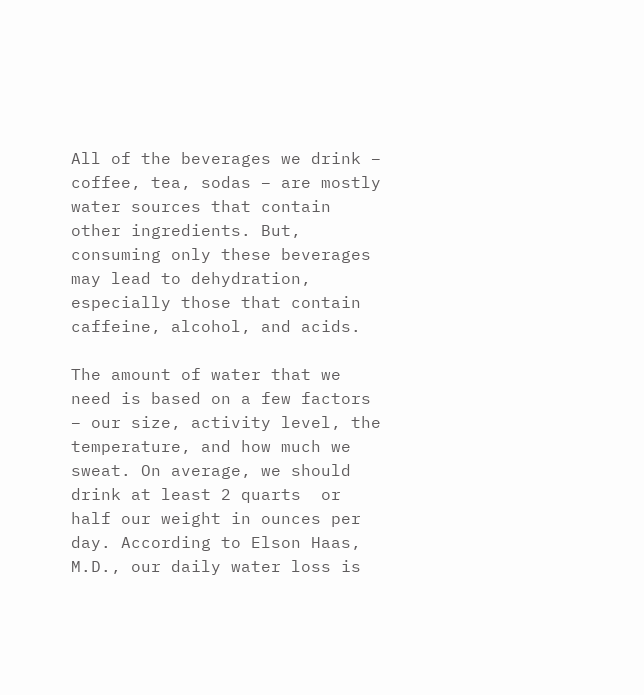All of the beverages we drink – coffee, tea, sodas – are mostly water sources that contain other ingredients. But, consuming only these beverages may lead to dehydration, especially those that contain caffeine, alcohol, and acids.

The amount of water that we need is based on a few factors – our size, activity level, the temperature, and how much we sweat. On average, we should drink at least 2 quarts  or half our weight in ounces per day. According to Elson Haas, M.D., our daily water loss is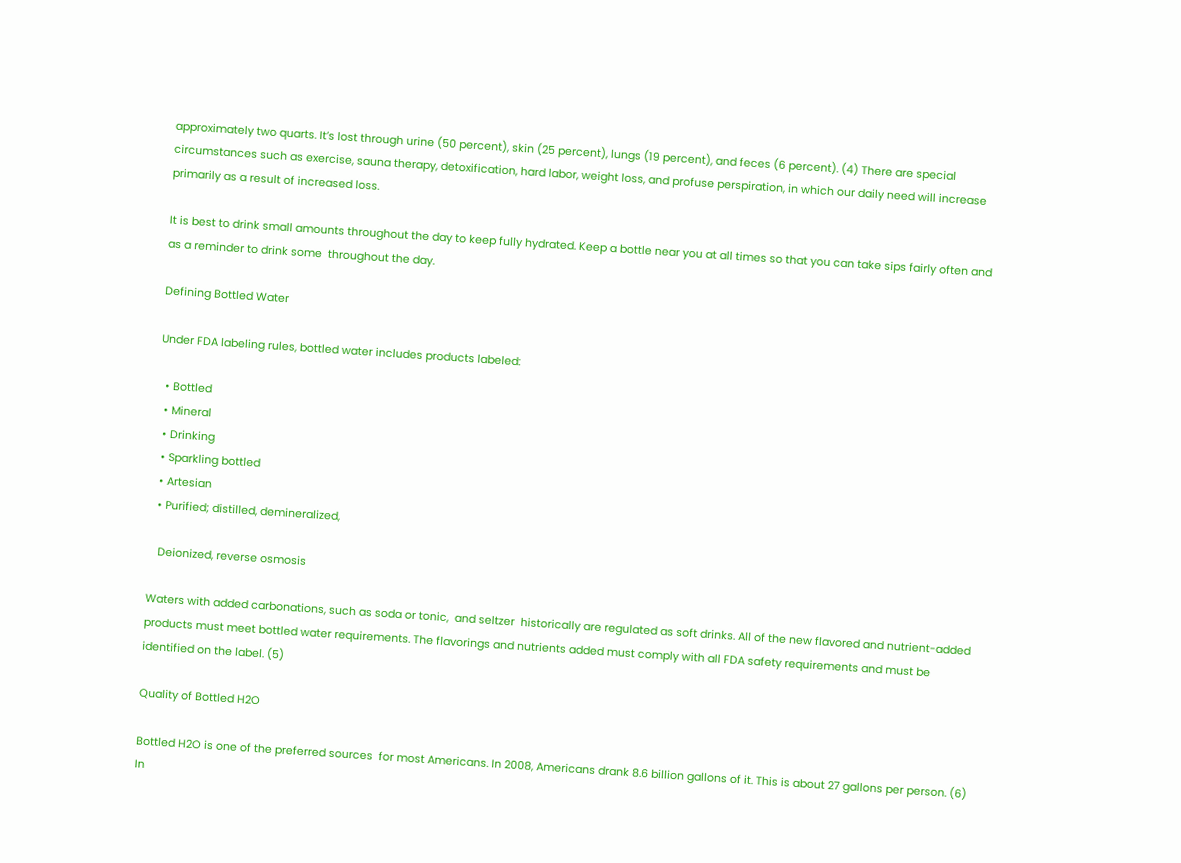approximately two quarts. It’s lost through urine (50 percent), skin (25 percent), lungs (19 percent), and feces (6 percent). (4) There are special circumstances such as exercise, sauna therapy, detoxification, hard labor, weight loss, and profuse perspiration, in which our daily need will increase primarily as a result of increased loss.

It is best to drink small amounts throughout the day to keep fully hydrated. Keep a bottle near you at all times so that you can take sips fairly often and as a reminder to drink some  throughout the day.

Defining Bottled Water

Under FDA labeling rules, bottled water includes products labeled:

  • Bottled
  • Mineral
  • Drinking
  • Sparkling bottled
  • Artesian
  • Purified; distilled, demineralized,

   Deionized, reverse osmosis

Waters with added carbonations, such as soda or tonic,  and seltzer  historically are regulated as soft drinks. All of the new flavored and nutrient-added products must meet bottled water requirements. The flavorings and nutrients added must comply with all FDA safety requirements and must be identified on the label. (5)

Quality of Bottled H2O

Bottled H2O is one of the preferred sources  for most Americans. In 2008, Americans drank 8.6 billion gallons of it. This is about 27 gallons per person. (6) In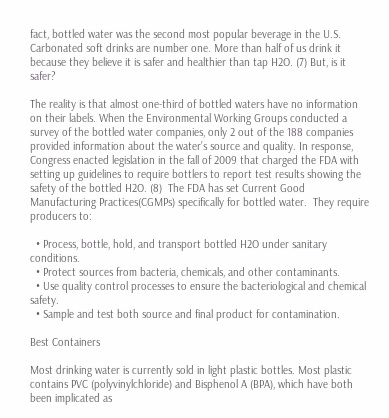fact, bottled water was the second most popular beverage in the U.S.  Carbonated soft drinks are number one. More than half of us drink it because they believe it is safer and healthier than tap H2O. (7) But, is it safer?

The reality is that almost one-third of bottled waters have no information on their labels. When the Environmental Working Groups conducted a survey of the bottled water companies, only 2 out of the 188 companies provided information about the water’s source and quality. In response, Congress enacted legislation in the fall of 2009 that charged the FDA with setting up guidelines to require bottlers to report test results showing the safety of the bottled H2O. (8)  The FDA has set Current Good Manufacturing Practices(CGMPs) specifically for bottled water.  They require producers to:

  • Process, bottle, hold, and transport bottled H2O under sanitary conditions.
  • Protect sources from bacteria, chemicals, and other contaminants.
  • Use quality control processes to ensure the bacteriological and chemical safety.
  • Sample and test both source and final product for contamination.

Best Containers

Most drinking water is currently sold in light plastic bottles. Most plastic contains PVC (polyvinylchloride) and Bisphenol A (BPA), which have both been implicated as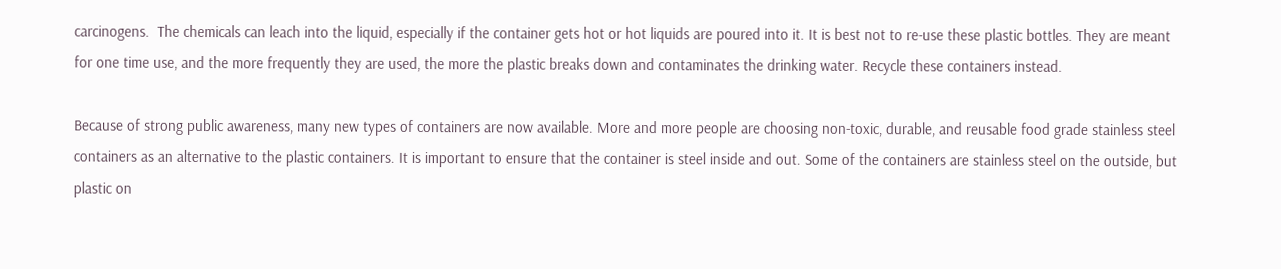carcinogens.  The chemicals can leach into the liquid, especially if the container gets hot or hot liquids are poured into it. It is best not to re-use these plastic bottles. They are meant for one time use, and the more frequently they are used, the more the plastic breaks down and contaminates the drinking water. Recycle these containers instead.

Because of strong public awareness, many new types of containers are now available. More and more people are choosing non-toxic, durable, and reusable food grade stainless steel containers as an alternative to the plastic containers. It is important to ensure that the container is steel inside and out. Some of the containers are stainless steel on the outside, but plastic on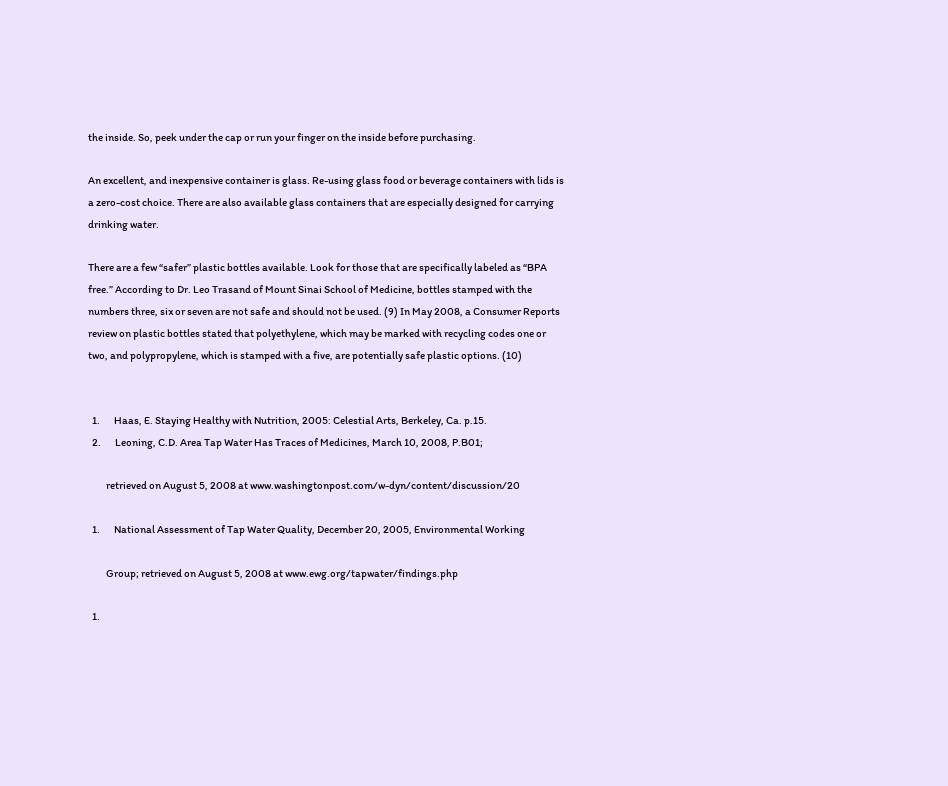the inside. So, peek under the cap or run your finger on the inside before purchasing.

An excellent, and inexpensive container is glass. Re-using glass food or beverage containers with lids is a zero-cost choice. There are also available glass containers that are especially designed for carrying drinking water.

There are a few “safer” plastic bottles available. Look for those that are specifically labeled as “BPA free.” According to Dr. Leo Trasand of Mount Sinai School of Medicine, bottles stamped with the numbers three, six or seven are not safe and should not be used. (9) In May 2008, a Consumer Reports review on plastic bottles stated that polyethylene, which may be marked with recycling codes one or two, and polypropylene, which is stamped with a five, are potentially safe plastic options. (10)


  1.       Haas, E. Staying Healthy with Nutrition, 2005: Celestial Arts, Berkeley, Ca. p.15.
  2.       Leoning, C.D. Area Tap Water Has Traces of Medicines, March 10, 2008, P.B01;

         retrieved on August 5, 2008 at www.washingtonpost.com/w-dyn/content/discussion/20

  1.       National Assessment of Tap Water Quality, December 20, 2005, Environmental Working

         Group; retrieved on August 5, 2008 at www.ewg.org/tapwater/findings.php

  1.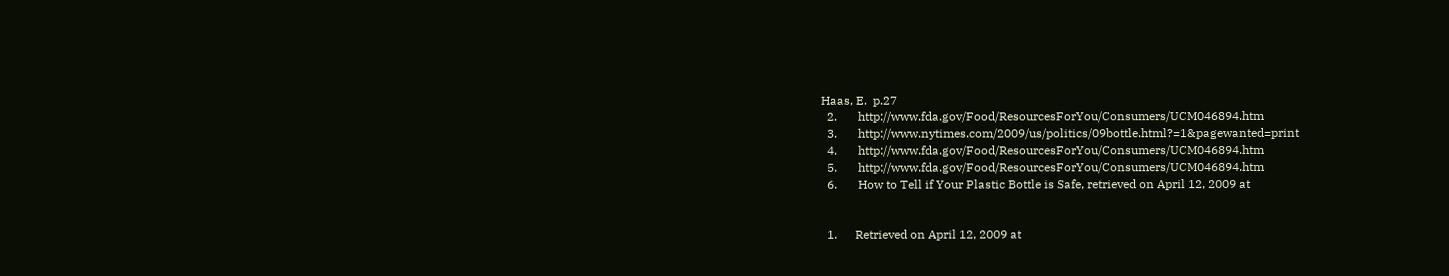Haas, E.  p.27
  2.       http://www.fda.gov/Food/ResourcesForYou/Consumers/UCM046894.htm
  3.       http://www.nytimes.com/2009/us/politics/09bottle.html?=1&pagewanted=print
  4.       http://www.fda.gov/Food/ResourcesForYou/Consumers/UCM046894.htm
  5.       http://www.fda.gov/Food/ResourcesForYou/Consumers/UCM046894.htm
  6.       How to Tell if Your Plastic Bottle is Safe, retrieved on April 12, 2009 at


  1.      Retrieved on April 12, 2009 at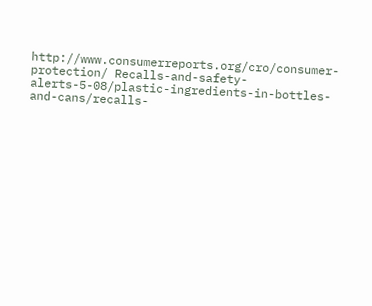http://www.consumerreports.org/cro/consumer-protection/ Recalls-and-safety-alerts-5-08/plastic-ingredients-in-bottles-and-cans/recalls-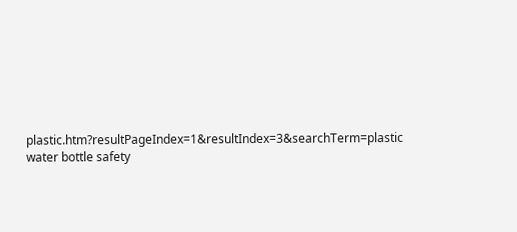plastic.htm?resultPageIndex=1&resultIndex=3&searchTerm=plastic water bottle safety